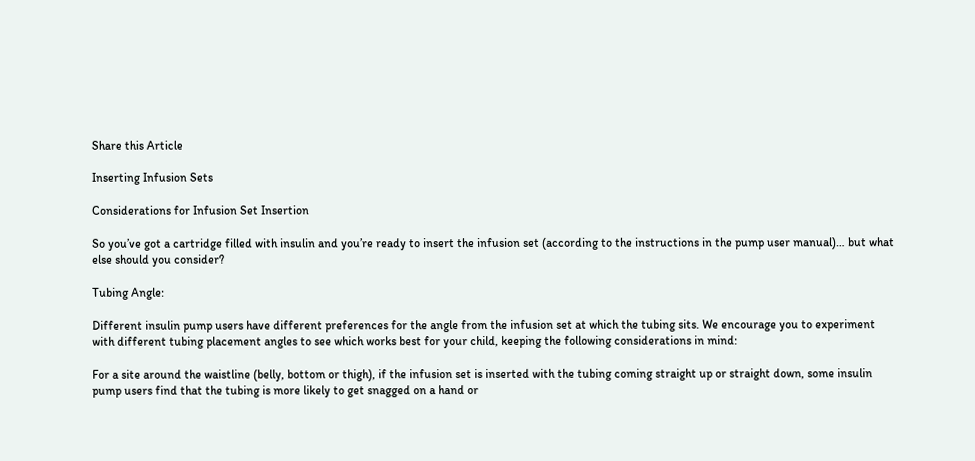Share this Article

Inserting Infusion Sets

Considerations for Infusion Set Insertion

So you’ve got a cartridge filled with insulin and you’re ready to insert the infusion set (according to the instructions in the pump user manual)… but what else should you consider?

Tubing Angle:

Different insulin pump users have different preferences for the angle from the infusion set at which the tubing sits. We encourage you to experiment with different tubing placement angles to see which works best for your child, keeping the following considerations in mind:

For a site around the waistline (belly, bottom or thigh), if the infusion set is inserted with the tubing coming straight up or straight down, some insulin pump users find that the tubing is more likely to get snagged on a hand or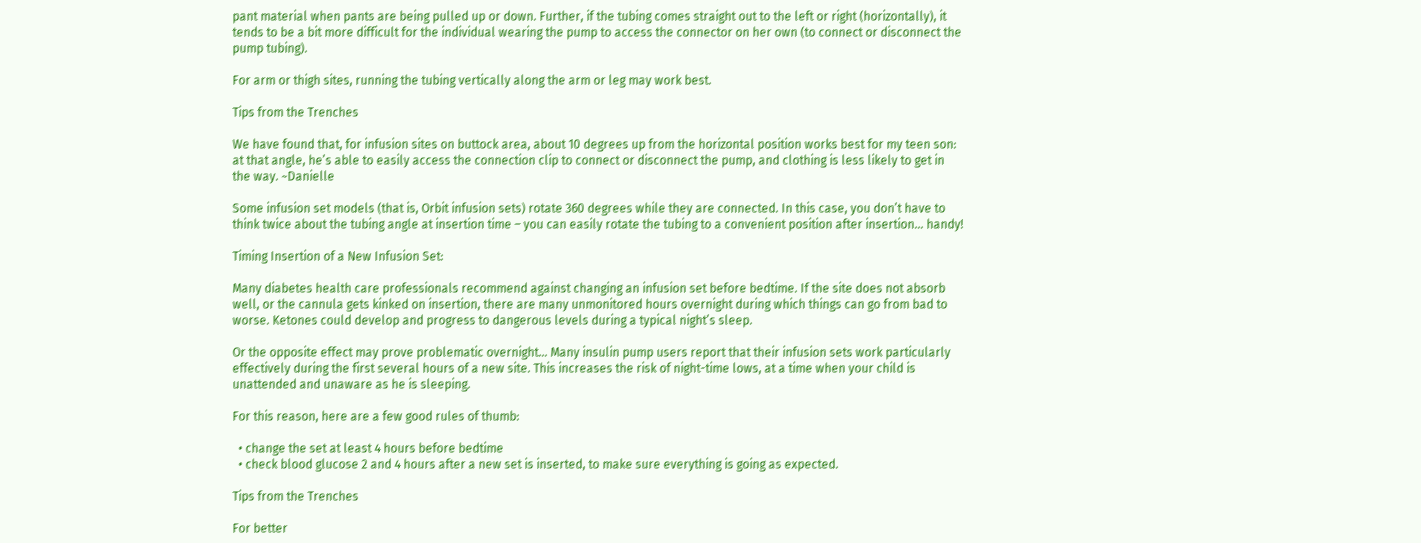pant material when pants are being pulled up or down. Further, if the tubing comes straight out to the left or right (horizontally), it tends to be a bit more difficult for the individual wearing the pump to access the connector on her own (to connect or disconnect the pump tubing).

For arm or thigh sites, running the tubing vertically along the arm or leg may work best.

Tips from the Trenches

We have found that, for infusion sites on buttock area, about 10 degrees up from the horizontal position works best for my teen son: at that angle, he’s able to easily access the connection clip to connect or disconnect the pump, and clothing is less likely to get in the way. ~Danielle

Some infusion set models (that is, Orbit infusion sets) rotate 360 degrees while they are connected. In this case, you don’t have to think twice about the tubing angle at insertion time – you can easily rotate the tubing to a convenient position after insertion… handy!

Timing Insertion of a New Infusion Set:

Many diabetes health care professionals recommend against changing an infusion set before bedtime. If the site does not absorb well, or the cannula gets kinked on insertion, there are many unmonitored hours overnight during which things can go from bad to worse. Ketones could develop and progress to dangerous levels during a typical night’s sleep.

Or the opposite effect may prove problematic overnight… Many insulin pump users report that their infusion sets work particularly effectively during the first several hours of a new site. This increases the risk of night-time lows, at a time when your child is unattended and unaware as he is sleeping.

For this reason, here are a few good rules of thumb:

  • change the set at least 4 hours before bedtime
  • check blood glucose 2 and 4 hours after a new set is inserted, to make sure everything is going as expected.

Tips from the Trenches

For better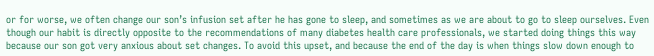or for worse, we often change our son’s infusion set after he has gone to sleep, and sometimes as we are about to go to sleep ourselves. Even though our habit is directly opposite to the recommendations of many diabetes health care professionals, we started doing things this way because our son got very anxious about set changes. To avoid this upset, and because the end of the day is when things slow down enough to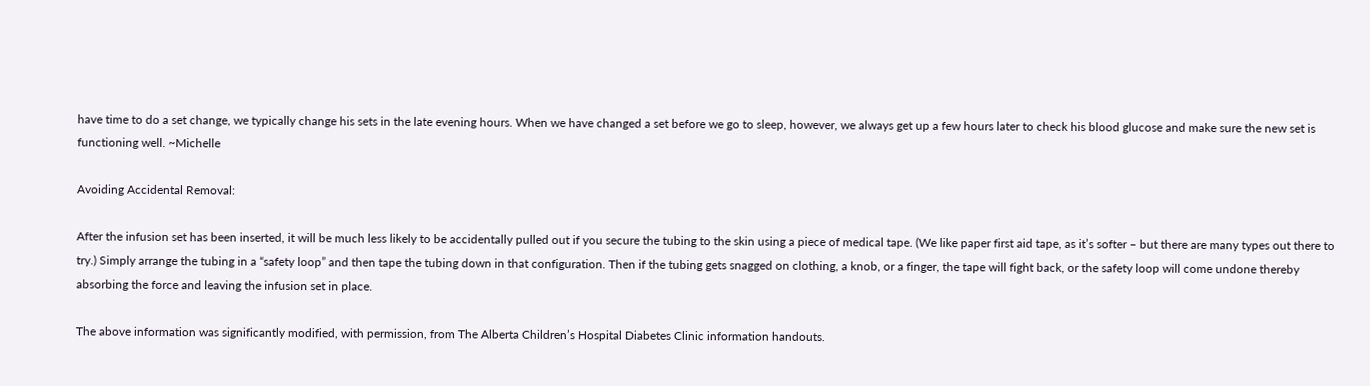have time to do a set change, we typically change his sets in the late evening hours. When we have changed a set before we go to sleep, however, we always get up a few hours later to check his blood glucose and make sure the new set is functioning well. ~Michelle

Avoiding Accidental Removal:

After the infusion set has been inserted, it will be much less likely to be accidentally pulled out if you secure the tubing to the skin using a piece of medical tape. (We like paper first aid tape, as it’s softer – but there are many types out there to try.) Simply arrange the tubing in a “safety loop” and then tape the tubing down in that configuration. Then if the tubing gets snagged on clothing, a knob, or a finger, the tape will fight back, or the safety loop will come undone thereby absorbing the force and leaving the infusion set in place.

The above information was significantly modified, with permission, from The Alberta Children’s Hospital Diabetes Clinic information handouts.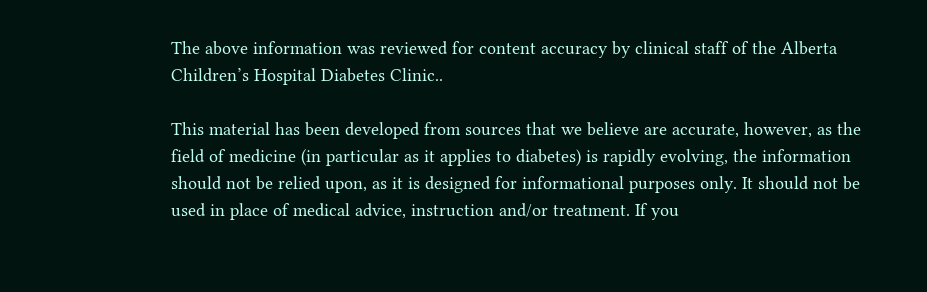The above information was reviewed for content accuracy by clinical staff of the Alberta Children’s Hospital Diabetes Clinic..

This material has been developed from sources that we believe are accurate, however, as the field of medicine (in particular as it applies to diabetes) is rapidly evolving, the information should not be relied upon, as it is designed for informational purposes only. It should not be used in place of medical advice, instruction and/or treatment. If you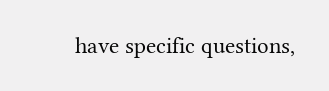have specific questions,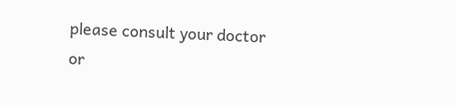please consult your doctor or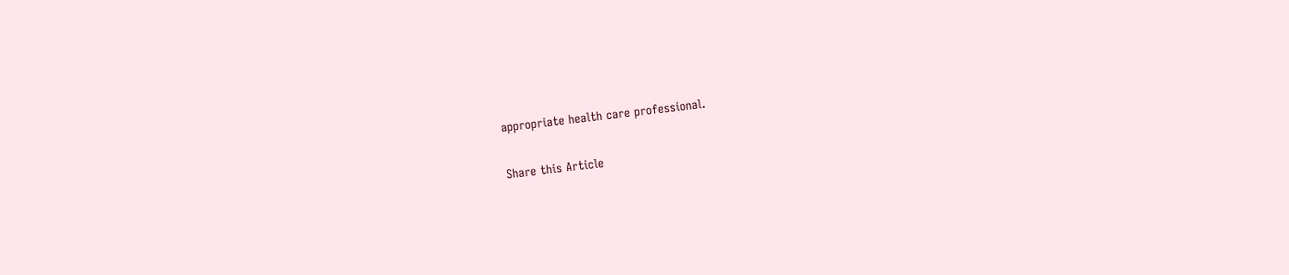appropriate health care professional.

Share this Article